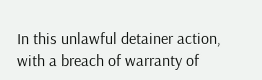In this unlawful detainer action, with a breach of warranty of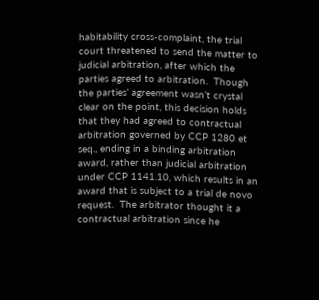habitability cross-complaint, the trial court threatened to send the matter to judicial arbitration, after which the parties agreed to arbitration.  Though the parties’ agreement wasn’t crystal clear on the point, this decision holds that they had agreed to contractual arbitration governed by CCP 1280 et seq., ending in a binding arbitration award, rather than judicial arbitration under CCP 1141.10, which results in an award that is subject to a trial de novo request.  The arbitrator thought it a contractual arbitration since he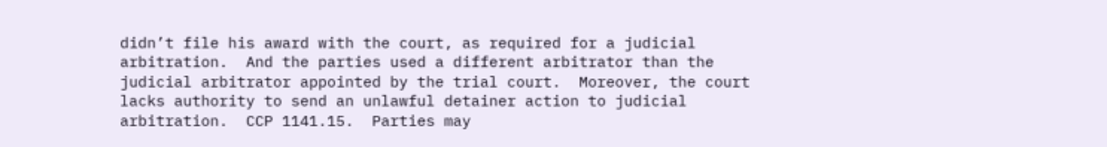didn’t file his award with the court, as required for a judicial arbitration.  And the parties used a different arbitrator than the judicial arbitrator appointed by the trial court.  Moreover, the court lacks authority to send an unlawful detainer action to judicial arbitration.  CCP 1141.15.  Parties may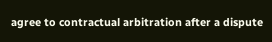agree to contractual arbitration after a dispute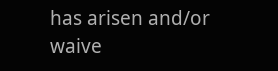has arisen and/or waive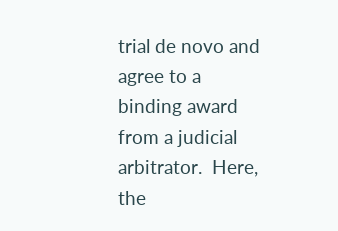trial de novo and agree to a binding award from a judicial arbitrator.  Here, the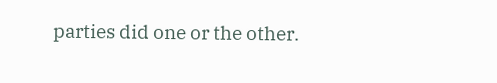parties did one or the other.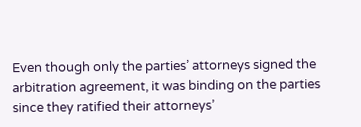Even though only the parties’ attorneys signed the arbitration agreement, it was binding on the parties since they ratified their attorneys’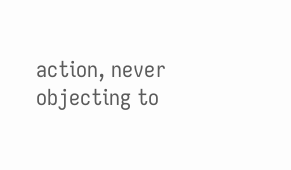action, never objecting to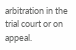arbitration in the trial court or on appeal.